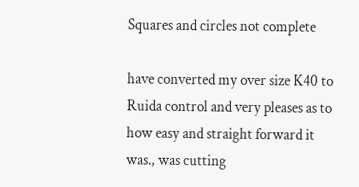Squares and circles not complete

have converted my over size K40 to Ruida control and very pleases as to how easy and straight forward it was., was cutting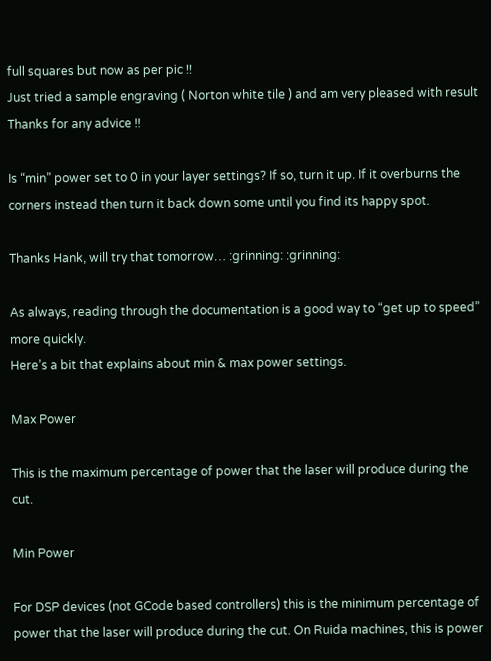full squares but now as per pic !!
Just tried a sample engraving ( Norton white tile ) and am very pleased with result
Thanks for any advice !!

Is “min” power set to 0 in your layer settings? If so, turn it up. If it overburns the corners instead then turn it back down some until you find its happy spot.

Thanks Hank, will try that tomorrow… :grinning: :grinning:

As always, reading through the documentation is a good way to “get up to speed” more quickly.
Here’s a bit that explains about min & max power settings.

Max Power

This is the maximum percentage of power that the laser will produce during the cut.

Min Power

For DSP devices (not GCode based controllers) this is the minimum percentage of power that the laser will produce during the cut. On Ruida machines, this is power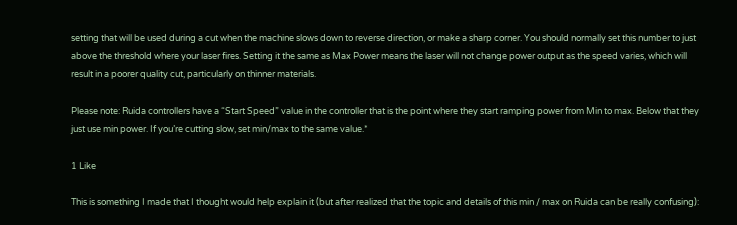setting that will be used during a cut when the machine slows down to reverse direction, or make a sharp corner. You should normally set this number to just above the threshold where your laser fires. Setting it the same as Max Power means the laser will not change power output as the speed varies, which will result in a poorer quality cut, particularly on thinner materials.

Please note: Ruida controllers have a “Start Speed” value in the controller that is the point where they start ramping power from Min to max. Below that they just use min power. If you’re cutting slow, set min/max to the same value.*

1 Like

This is something I made that I thought would help explain it (but after realized that the topic and details of this min / max on Ruida can be really confusing):